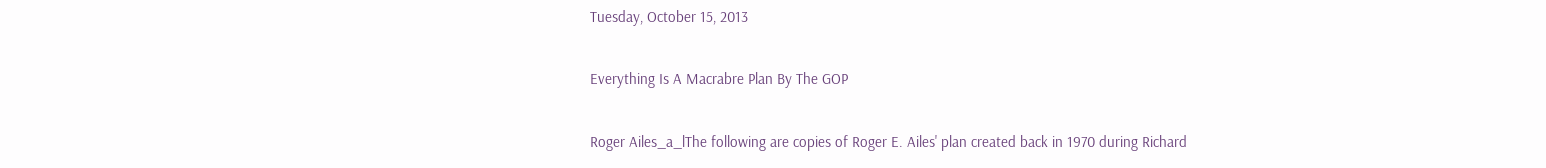Tuesday, October 15, 2013

Everything Is A Macrabre Plan By The GOP

Roger Ailes_a_lThe following are copies of Roger E. Ailes' plan created back in 1970 during Richard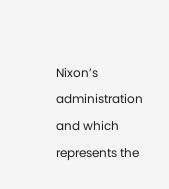Nixon’s administration and which represents the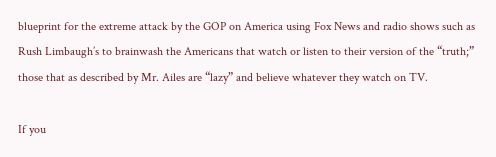blueprint for the extreme attack by the GOP on America using Fox News and radio shows such as Rush Limbaugh’s to brainwash the Americans that watch or listen to their version of the “truth;” those that as described by Mr. Ailes are “lazy” and believe whatever they watch on TV.

If you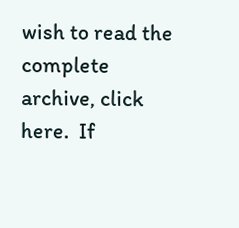wish to read the complete archive, click here.  If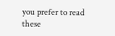you prefer to read these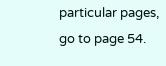particular pages, go to page 54.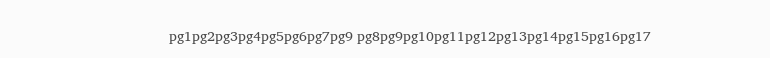pg1pg2pg3pg4pg5pg6pg7pg9 pg8pg9pg10pg11pg12pg13pg14pg15pg16pg17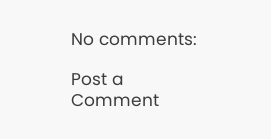No comments:

Post a Comment